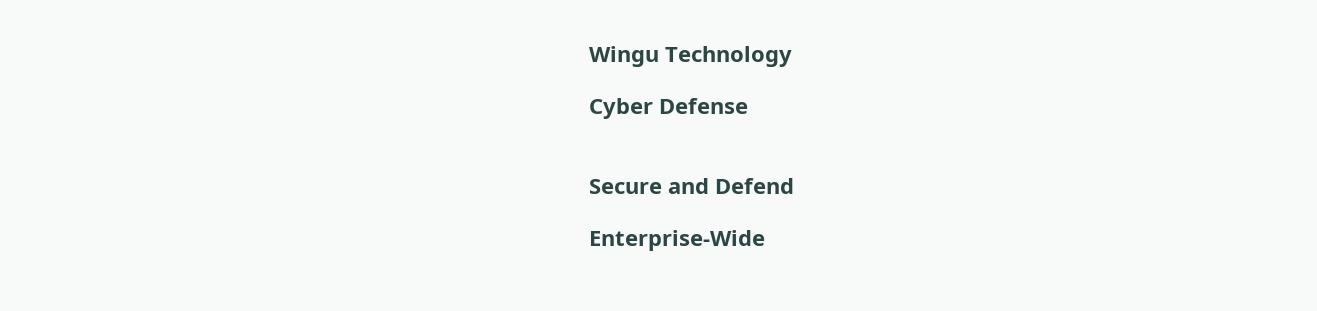Wingu Technology

Cyber Defense


Secure and Defend

Enterprise-Wide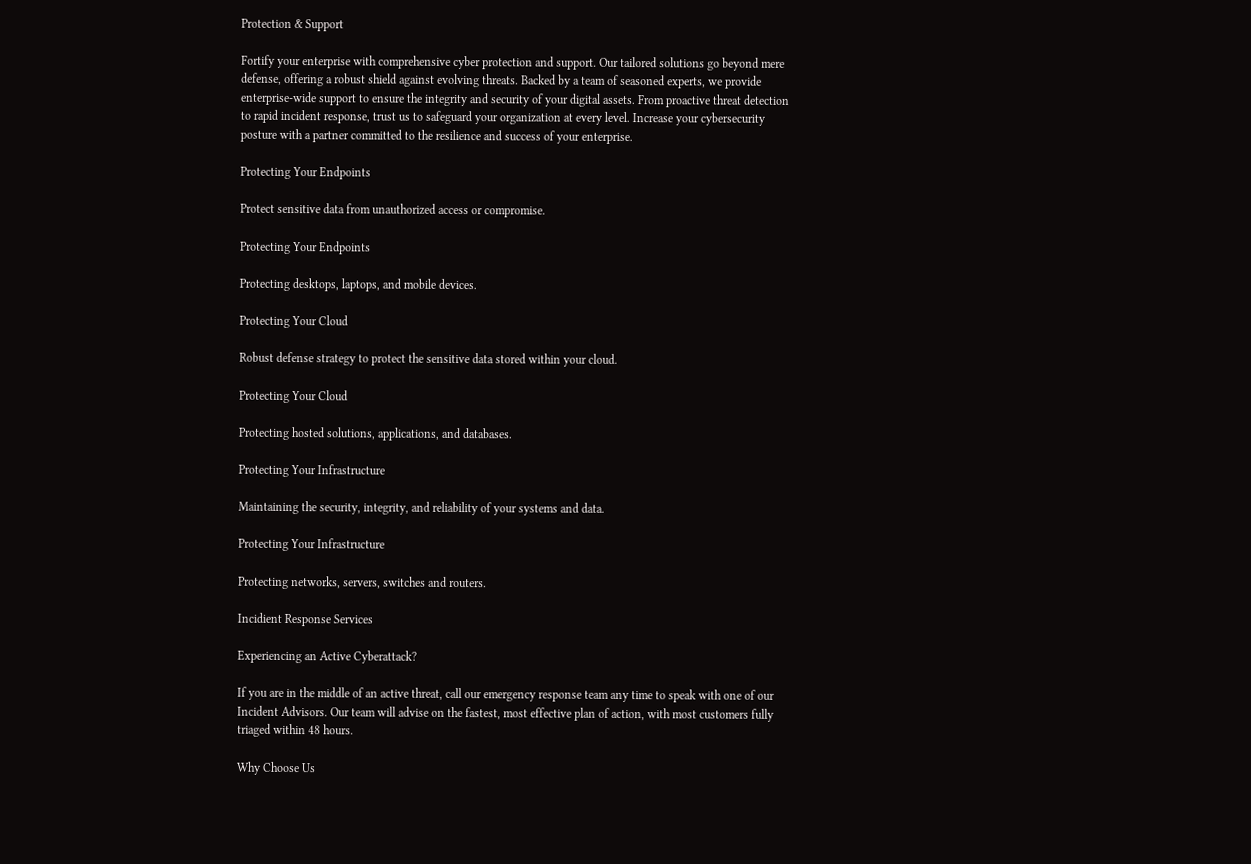Protection & Support

Fortify your enterprise with comprehensive cyber protection and support. Our tailored solutions go beyond mere defense, offering a robust shield against evolving threats. Backed by a team of seasoned experts, we provide enterprise-wide support to ensure the integrity and security of your digital assets. From proactive threat detection to rapid incident response, trust us to safeguard your organization at every level. Increase your cybersecurity posture with a partner committed to the resilience and success of your enterprise.

Protecting Your Endpoints

Protect sensitive data from unauthorized access or compromise.

Protecting Your Endpoints

Protecting desktops, laptops, and mobile devices.

Protecting Your Cloud

Robust defense strategy to protect the sensitive data stored within your cloud.

Protecting Your Cloud

Protecting hosted solutions, applications, and databases.

Protecting Your Infrastructure

Maintaining the security, integrity, and reliability of your systems and data.

Protecting Your Infrastructure

Protecting networks, servers, switches and routers.

Incidient Response Services

Experiencing an Active Cyberattack?

If you are in the middle of an active threat, call our emergency response team any time to speak with one of our Incident Advisors. Our team will advise on the fastest, most effective plan of action, with most customers fully triaged within 48 hours.

Why Choose Us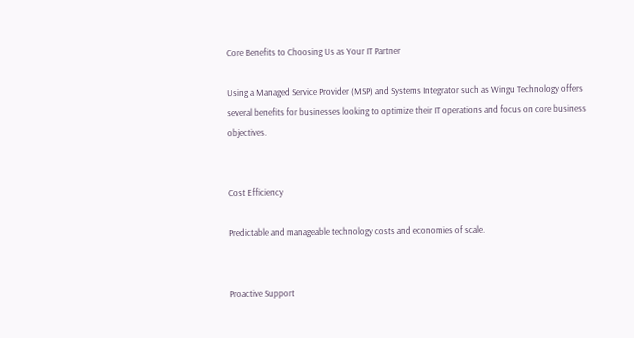Core Benefits to Choosing Us as Your IT Partner

Using a Managed Service Provider (MSP) and Systems Integrator such as Wingu Technology offers several benefits for businesses looking to optimize their IT operations and focus on core business objectives.


Cost Efficiency

Predictable and manageable technology costs and economies of scale.


Proactive Support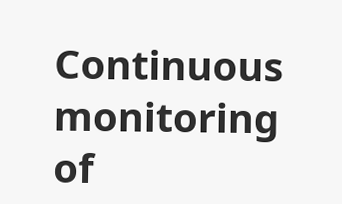Continuous monitoring of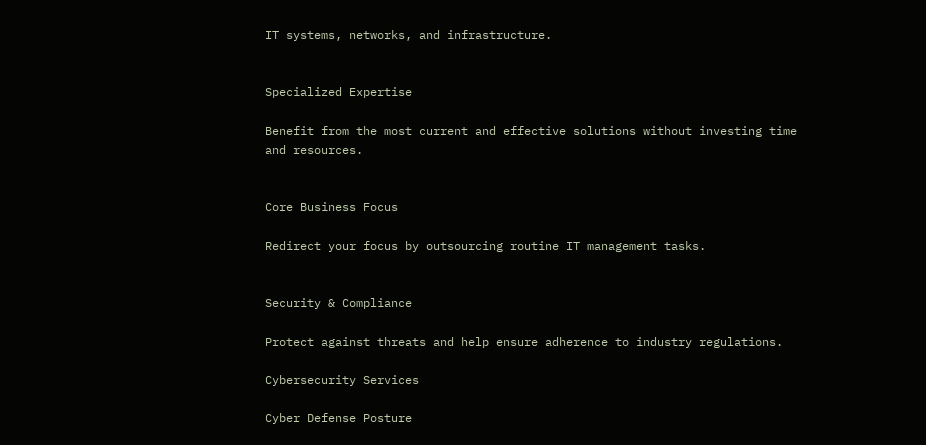IT systems, networks, and infrastructure.


Specialized Expertise

Benefit from the most current and effective solutions without investing time and resources.


Core Business Focus

Redirect your focus by outsourcing routine IT management tasks.


Security & Compliance

Protect against threats and help ensure adherence to industry regulations.

Cybersecurity Services

Cyber Defense Posture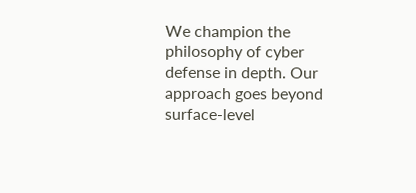We champion the philosophy of cyber defense in depth. Our approach goes beyond surface-level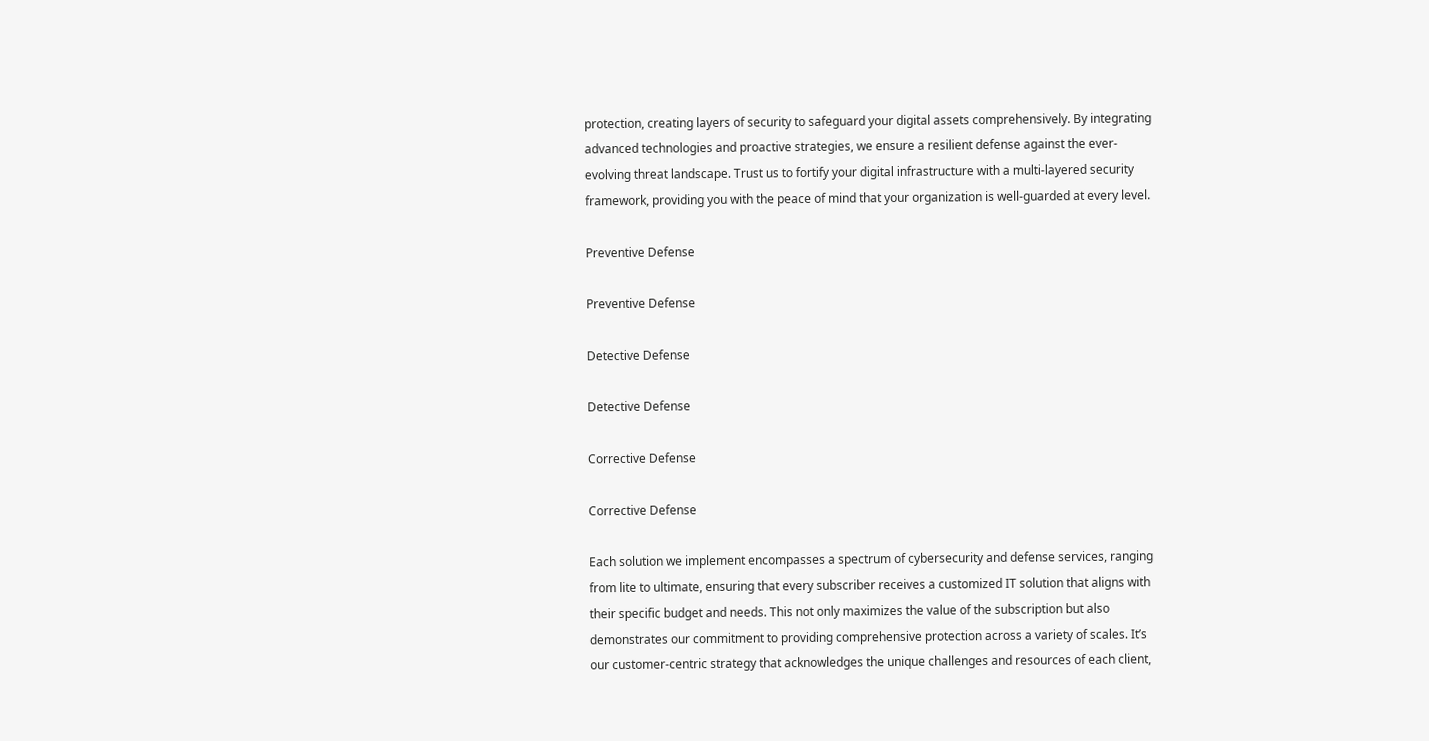protection, creating layers of security to safeguard your digital assets comprehensively. By integrating advanced technologies and proactive strategies, we ensure a resilient defense against the ever-evolving threat landscape. Trust us to fortify your digital infrastructure with a multi-layered security framework, providing you with the peace of mind that your organization is well-guarded at every level.

Preventive Defense

Preventive Defense

Detective Defense

Detective Defense

Corrective Defense

Corrective Defense

Each solution we implement encompasses a spectrum of cybersecurity and defense services, ranging from lite to ultimate, ensuring that every subscriber receives a customized IT solution that aligns with their specific budget and needs. This not only maximizes the value of the subscription but also demonstrates our commitment to providing comprehensive protection across a variety of scales. It’s our customer-centric strategy that acknowledges the unique challenges and resources of each client,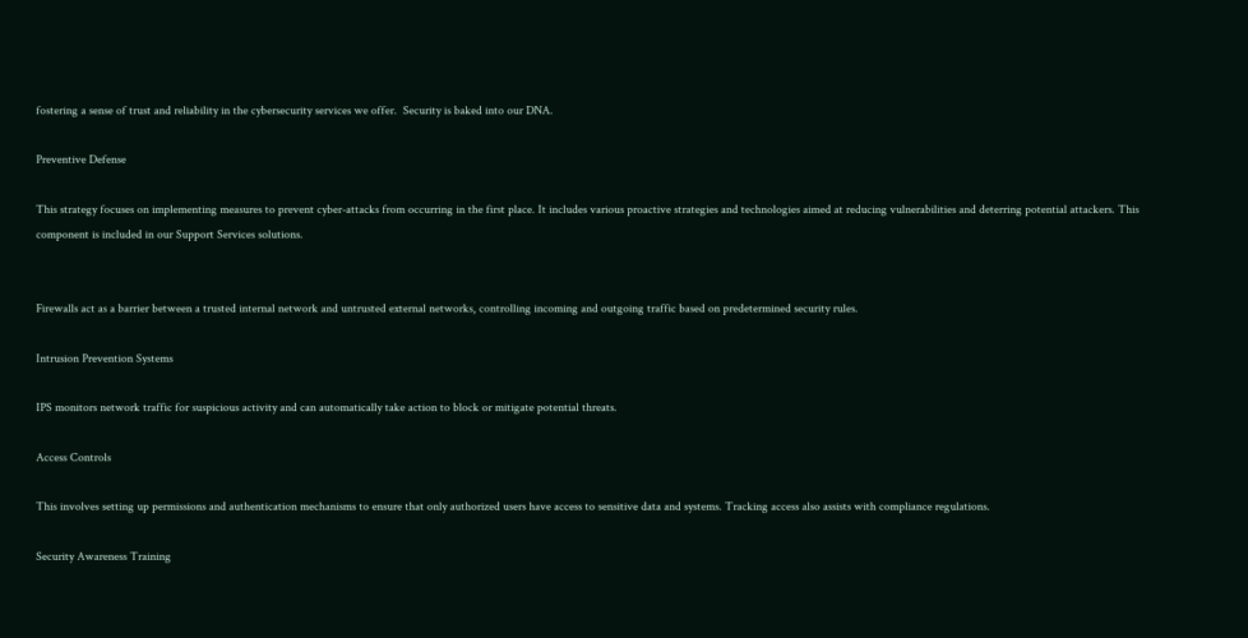fostering a sense of trust and reliability in the cybersecurity services we offer.  Security is baked into our DNA.

Preventive Defense

This strategy focuses on implementing measures to prevent cyber-attacks from occurring in the first place. It includes various proactive strategies and technologies aimed at reducing vulnerabilities and deterring potential attackers. This component is included in our Support Services solutions.


Firewalls act as a barrier between a trusted internal network and untrusted external networks, controlling incoming and outgoing traffic based on predetermined security rules.

Intrusion Prevention Systems

IPS monitors network traffic for suspicious activity and can automatically take action to block or mitigate potential threats.

Access Controls

This involves setting up permissions and authentication mechanisms to ensure that only authorized users have access to sensitive data and systems. Tracking access also assists with compliance regulations.

Security Awareness Training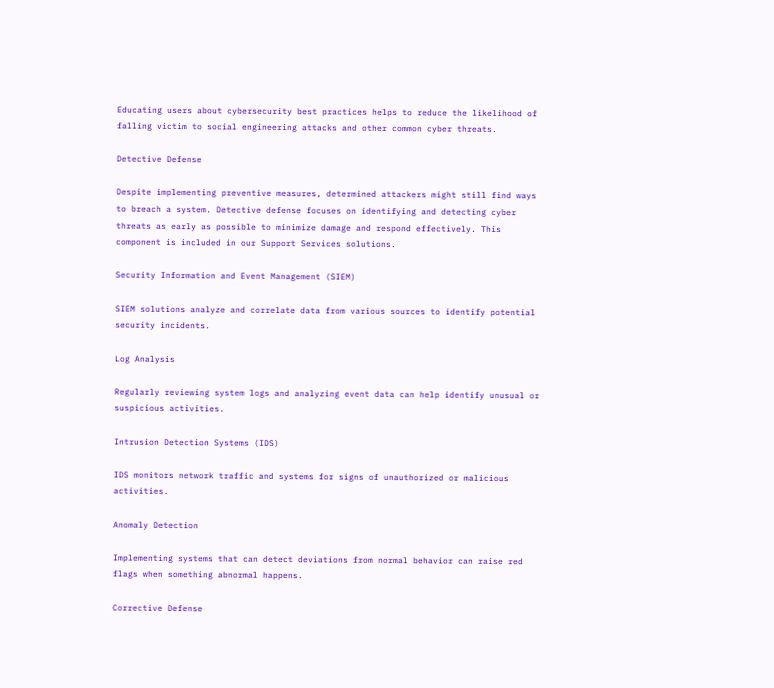Educating users about cybersecurity best practices helps to reduce the likelihood of falling victim to social engineering attacks and other common cyber threats.

Detective Defense

Despite implementing preventive measures, determined attackers might still find ways to breach a system. Detective defense focuses on identifying and detecting cyber threats as early as possible to minimize damage and respond effectively. This component is included in our Support Services solutions.

Security Information and Event Management (SIEM)

SIEM solutions analyze and correlate data from various sources to identify potential security incidents.

Log Analysis

Regularly reviewing system logs and analyzing event data can help identify unusual or suspicious activities.

Intrusion Detection Systems (IDS)

IDS monitors network traffic and systems for signs of unauthorized or malicious activities.

Anomaly Detection

Implementing systems that can detect deviations from normal behavior can raise red flags when something abnormal happens.

Corrective Defense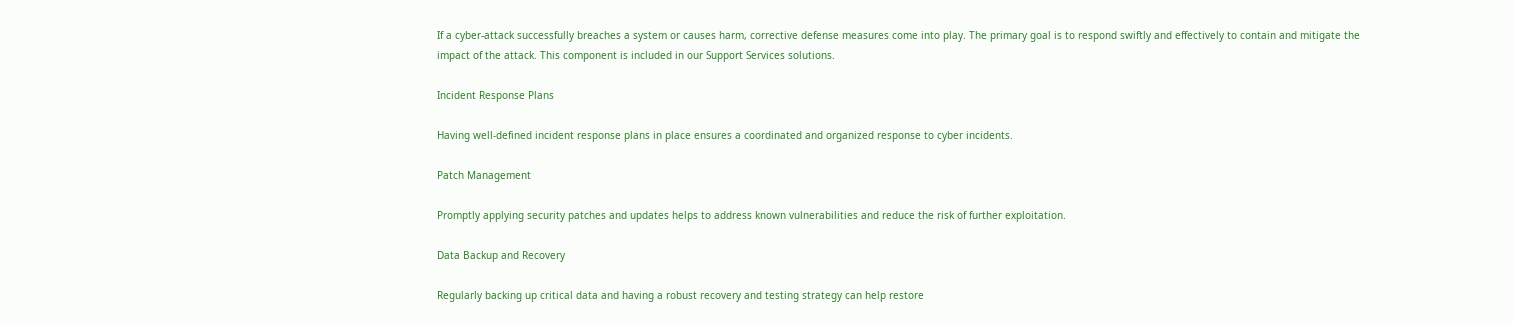If a cyber-attack successfully breaches a system or causes harm, corrective defense measures come into play. The primary goal is to respond swiftly and effectively to contain and mitigate the impact of the attack. This component is included in our Support Services solutions.

Incident Response Plans

Having well-defined incident response plans in place ensures a coordinated and organized response to cyber incidents.

Patch Management

Promptly applying security patches and updates helps to address known vulnerabilities and reduce the risk of further exploitation.

Data Backup and Recovery

Regularly backing up critical data and having a robust recovery and testing strategy can help restore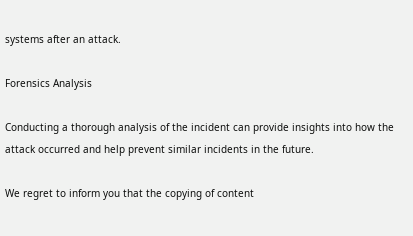systems after an attack.

Forensics Analysis

Conducting a thorough analysis of the incident can provide insights into how the attack occurred and help prevent similar incidents in the future.

We regret to inform you that the copying of content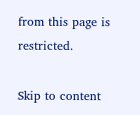from this page is restricted.

Skip to content